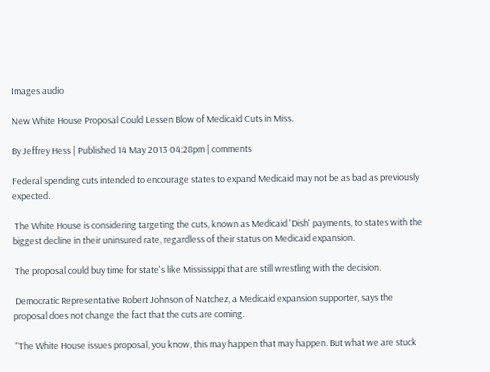Images audio

New White House Proposal Could Lessen Blow of Medicaid Cuts in Miss.

By Jeffrey Hess | Published 14 May 2013 04:28pm | comments

Federal spending cuts intended to encourage states to expand Medicaid may not be as bad as previously expected.

 The White House is considering targeting the cuts, known as Medicaid 'Dish' payments, to states with the biggest decline in their uninsured rate, regardless of their status on Medicaid expansion.

 The proposal could buy time for state's like Mississippi that are still wrestling with the decision.

 Democratic Representative Robert Johnson of Natchez, a Medicaid expansion supporter, says the proposal does not change the fact that the cuts are coming.

 "The White House issues proposal, you know, this may happen that may happen. But what we are stuck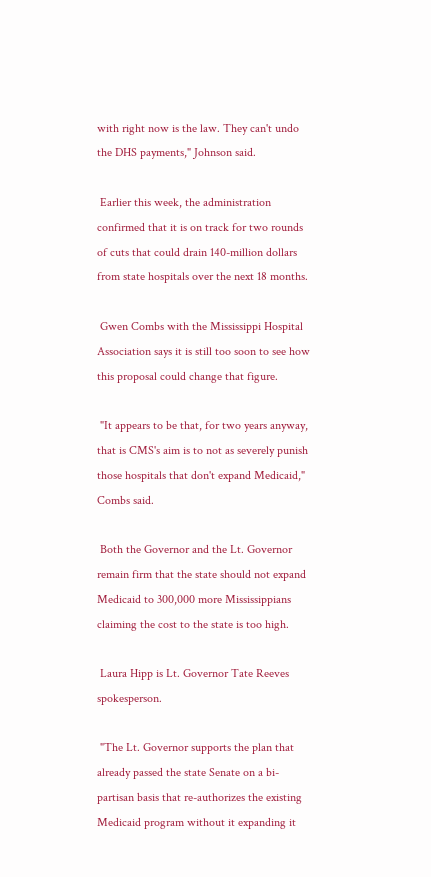with right now is the law. They can't undo the DHS payments," Johnson said.

 Earlier this week, the administration confirmed that it is on track for two rounds of cuts that could drain 140-million dollars from state hospitals over the next 18 months.

 Gwen Combs with the Mississippi Hospital Association says it is still too soon to see how this proposal could change that figure.

 "It appears to be that, for two years anyway, that is CMS's aim is to not as severely punish those hospitals that don't expand Medicaid," Combs said.

 Both the Governor and the Lt. Governor remain firm that the state should not expand Medicaid to 300,000 more Mississippians claiming the cost to the state is too high.

 Laura Hipp is Lt. Governor Tate Reeves spokesperson.

 "The Lt. Governor supports the plan that already passed the state Senate on a bi-partisan basis that re-authorizes the existing Medicaid program without it expanding it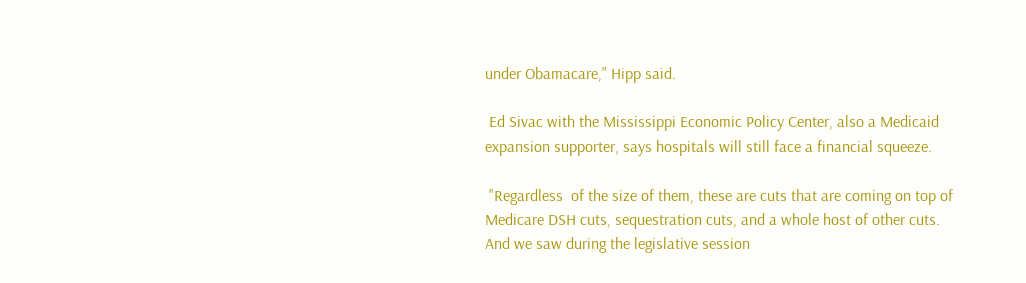under Obamacare," Hipp said.

 Ed Sivac with the Mississippi Economic Policy Center, also a Medicaid expansion supporter, says hospitals will still face a financial squeeze.

 "Regardless  of the size of them, these are cuts that are coming on top of Medicare DSH cuts, sequestration cuts, and a whole host of other cuts. And we saw during the legislative session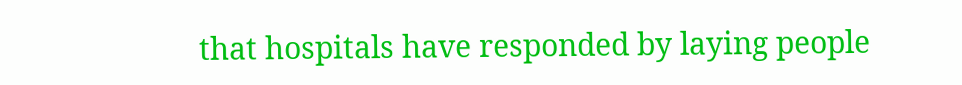that hospitals have responded by laying people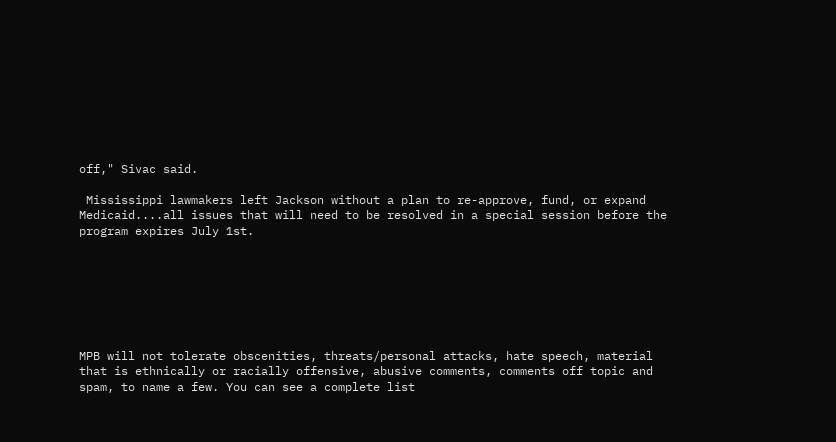off," Sivac said.

 Mississippi lawmakers left Jackson without a plan to re-approve, fund, or expand Medicaid....all issues that will need to be resolved in a special session before the program expires July 1st.







MPB will not tolerate obscenities, threats/personal attacks, hate speech, material that is ethnically or racially offensive, abusive comments, comments off topic and spam, to name a few. You can see a complete list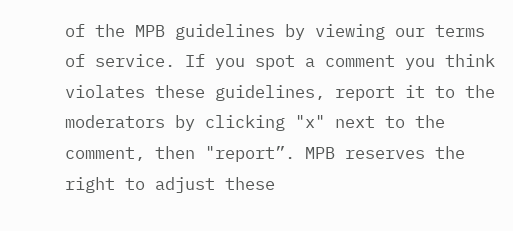of the MPB guidelines by viewing our terms of service. If you spot a comment you think violates these guidelines, report it to the moderators by clicking "x" next to the comment, then "report”. MPB reserves the right to adjust these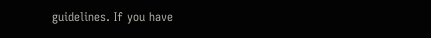guidelines. If you have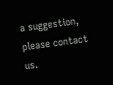a suggestion, please contact us.